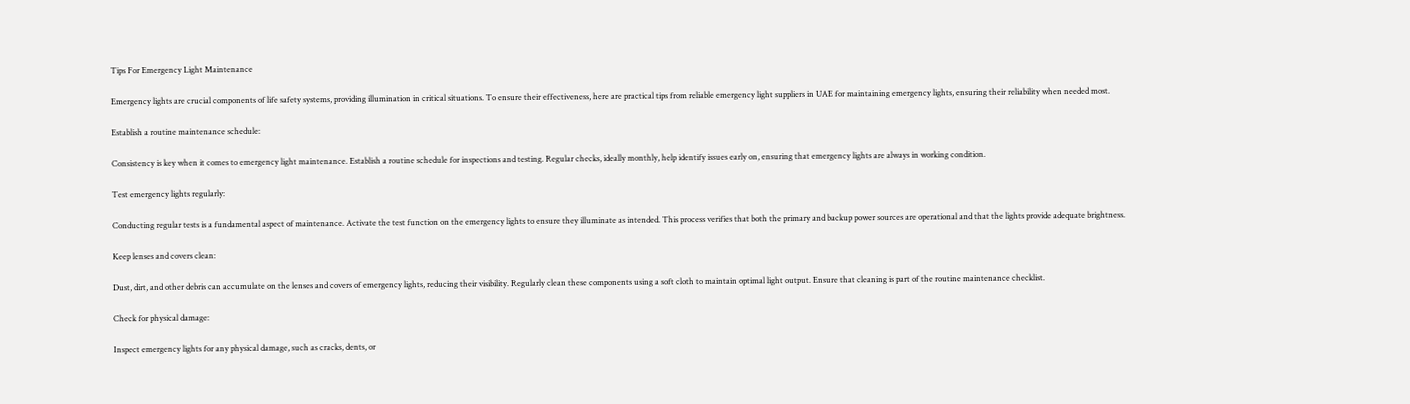Tips For Emergency Light Maintenance

Emergency lights are crucial components of life safety systems, providing illumination in critical situations. To ensure their effectiveness, here are practical tips from reliable emergency light suppliers in UAE for maintaining emergency lights, ensuring their reliability when needed most.

Establish a routine maintenance schedule:

Consistency is key when it comes to emergency light maintenance. Establish a routine schedule for inspections and testing. Regular checks, ideally monthly, help identify issues early on, ensuring that emergency lights are always in working condition.

Test emergency lights regularly:

Conducting regular tests is a fundamental aspect of maintenance. Activate the test function on the emergency lights to ensure they illuminate as intended. This process verifies that both the primary and backup power sources are operational and that the lights provide adequate brightness.

Keep lenses and covers clean:

Dust, dirt, and other debris can accumulate on the lenses and covers of emergency lights, reducing their visibility. Regularly clean these components using a soft cloth to maintain optimal light output. Ensure that cleaning is part of the routine maintenance checklist.

Check for physical damage:

Inspect emergency lights for any physical damage, such as cracks, dents, or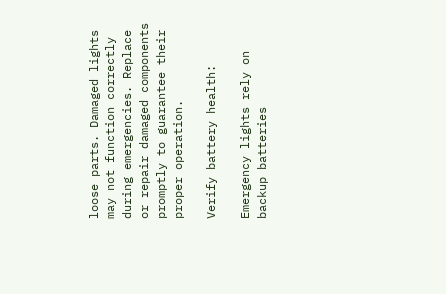loose parts. Damaged lights may not function correctly during emergencies. Replace or repair damaged components promptly to guarantee their proper operation.

Verify battery health:

Emergency lights rely on backup batteries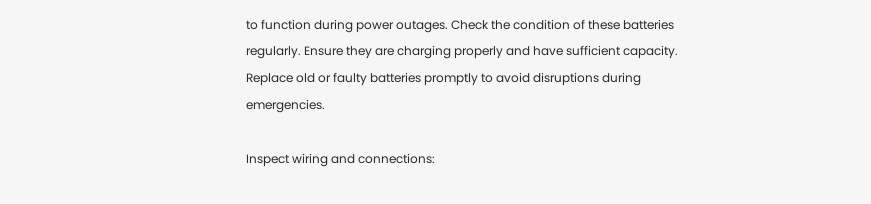to function during power outages. Check the condition of these batteries regularly. Ensure they are charging properly and have sufficient capacity. Replace old or faulty batteries promptly to avoid disruptions during emergencies.

Inspect wiring and connections: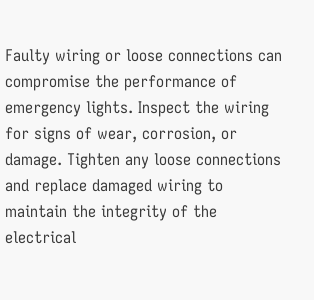Faulty wiring or loose connections can compromise the performance of emergency lights. Inspect the wiring for signs of wear, corrosion, or damage. Tighten any loose connections and replace damaged wiring to maintain the integrity of the electrical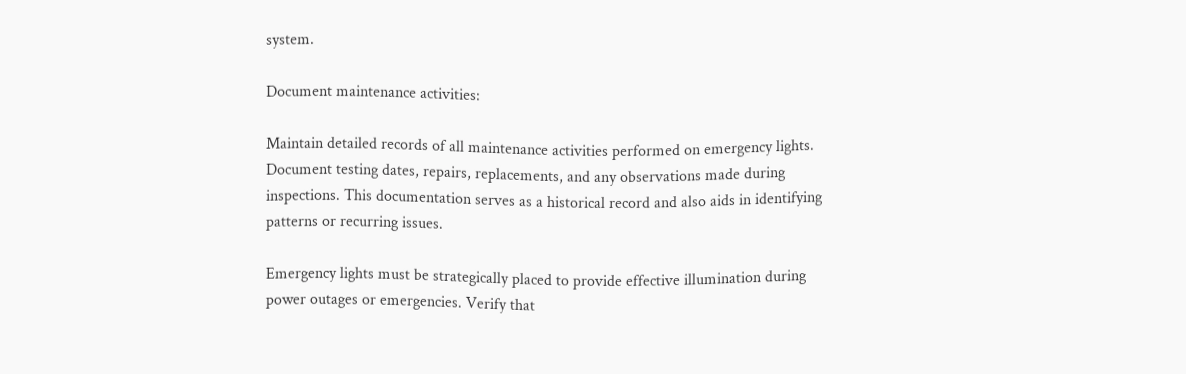system.

Document maintenance activities:

Maintain detailed records of all maintenance activities performed on emergency lights. Document testing dates, repairs, replacements, and any observations made during inspections. This documentation serves as a historical record and also aids in identifying patterns or recurring issues.

Emergency lights must be strategically placed to provide effective illumination during power outages or emergencies. Verify that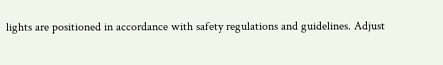lights are positioned in accordance with safety regulations and guidelines. Adjust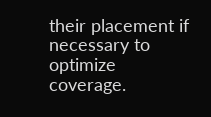their placement if necessary to optimize coverage.